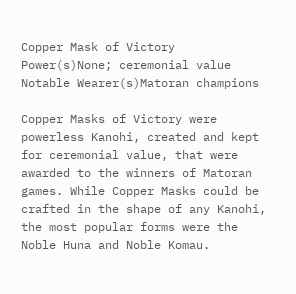Copper Mask of Victory
Power(s)None; ceremonial value
Notable Wearer(s)Matoran champions

Copper Masks of Victory were powerless Kanohi, created and kept for ceremonial value, that were awarded to the winners of Matoran games. While Copper Masks could be crafted in the shape of any Kanohi, the most popular forms were the Noble Huna and Noble Komau.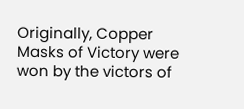Originally, Copper Masks of Victory were won by the victors of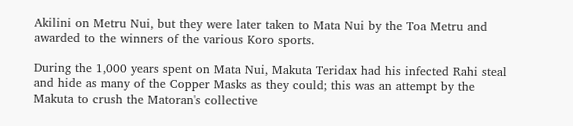Akilini on Metru Nui, but they were later taken to Mata Nui by the Toa Metru and awarded to the winners of the various Koro sports.

During the 1,000 years spent on Mata Nui, Makuta Teridax had his infected Rahi steal and hide as many of the Copper Masks as they could; this was an attempt by the Makuta to crush the Matoran's collective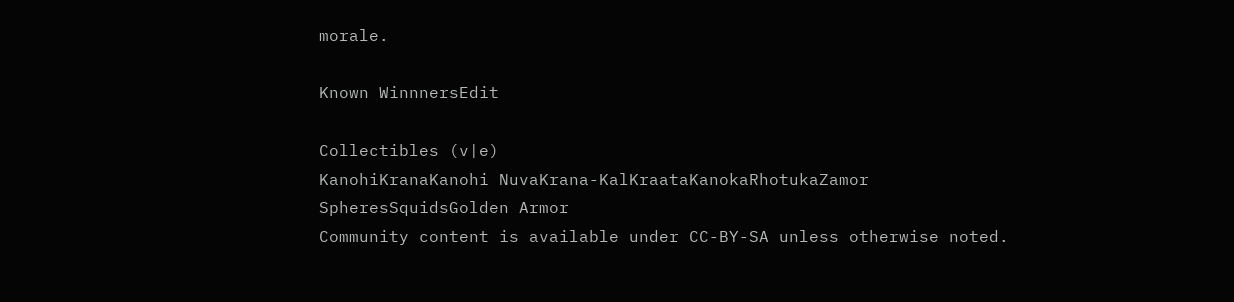morale.

Known WinnnersEdit

Collectibles (v|e)
KanohiKranaKanohi NuvaKrana-KalKraataKanokaRhotukaZamor SpheresSquidsGolden Armor
Community content is available under CC-BY-SA unless otherwise noted.